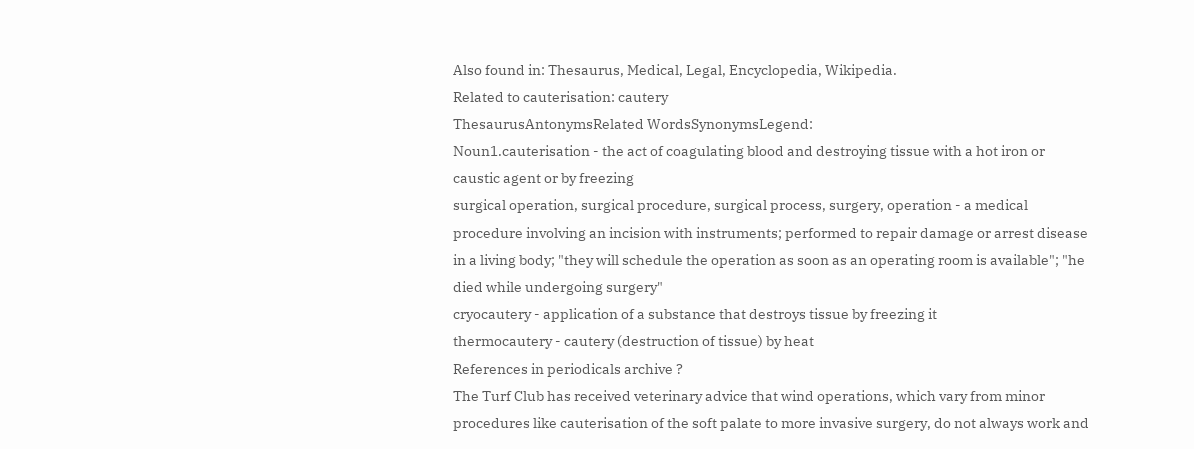Also found in: Thesaurus, Medical, Legal, Encyclopedia, Wikipedia.
Related to cauterisation: cautery
ThesaurusAntonymsRelated WordsSynonymsLegend:
Noun1.cauterisation - the act of coagulating blood and destroying tissue with a hot iron or caustic agent or by freezing
surgical operation, surgical procedure, surgical process, surgery, operation - a medical procedure involving an incision with instruments; performed to repair damage or arrest disease in a living body; "they will schedule the operation as soon as an operating room is available"; "he died while undergoing surgery"
cryocautery - application of a substance that destroys tissue by freezing it
thermocautery - cautery (destruction of tissue) by heat
References in periodicals archive ?
The Turf Club has received veterinary advice that wind operations, which vary from minor procedures like cauterisation of the soft palate to more invasive surgery, do not always work and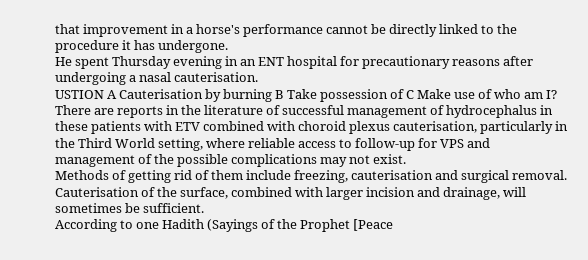that improvement in a horse's performance cannot be directly linked to the procedure it has undergone.
He spent Thursday evening in an ENT hospital for precautionary reasons after undergoing a nasal cauterisation.
USTION A Cauterisation by burning B Take possession of C Make use of who am I?
There are reports in the literature of successful management of hydrocephalus in these patients with ETV combined with choroid plexus cauterisation, particularly in the Third World setting, where reliable access to follow-up for VPS and management of the possible complications may not exist.
Methods of getting rid of them include freezing, cauterisation and surgical removal.
Cauterisation of the surface, combined with larger incision and drainage, will sometimes be sufficient.
According to one Hadith (Sayings of the Prophet [Peace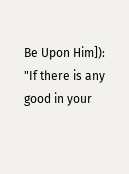Be Upon Him]): "If there is any good in your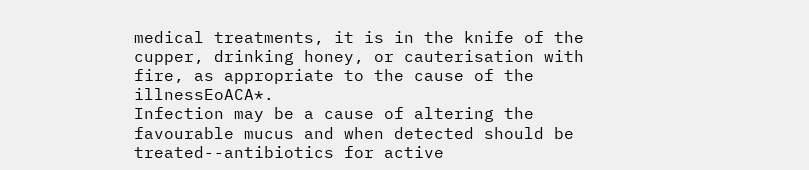medical treatments, it is in the knife of the cupper, drinking honey, or cauterisation with fire, as appropriate to the cause of the illnessEoACA*.
Infection may be a cause of altering the favourable mucus and when detected should be treated--antibiotics for active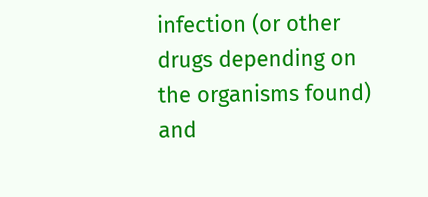infection (or other drugs depending on the organisms found) and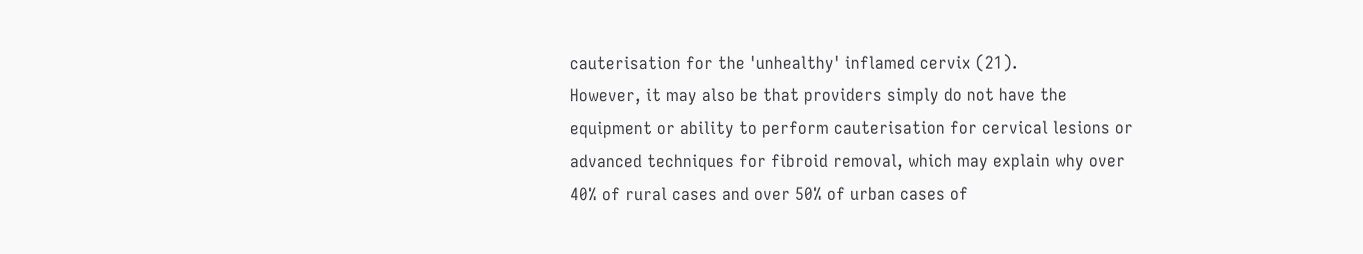cauterisation for the 'unhealthy' inflamed cervix (21).
However, it may also be that providers simply do not have the equipment or ability to perform cauterisation for cervical lesions or advanced techniques for fibroid removal, which may explain why over 40% of rural cases and over 50% of urban cases of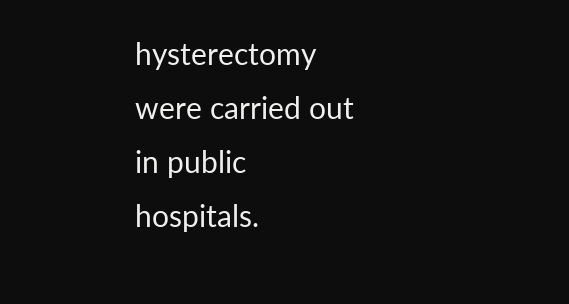hysterectomy were carried out in public hospitals.